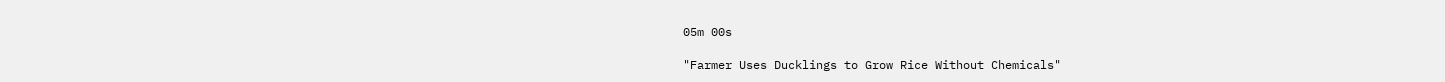05m 00s

"Farmer Uses Ducklings to Grow Rice Without Chemicals"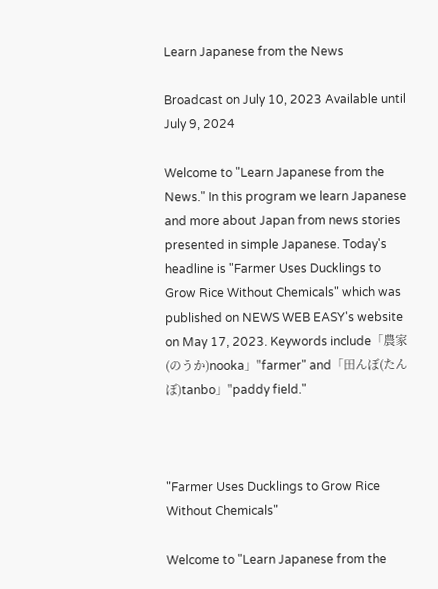Learn Japanese from the News

Broadcast on July 10, 2023 Available until July 9, 2024

Welcome to "Learn Japanese from the News." In this program we learn Japanese and more about Japan from news stories presented in simple Japanese. Today's headline is "Farmer Uses Ducklings to Grow Rice Without Chemicals" which was published on NEWS WEB EASY's website on May 17, 2023. Keywords include「農家(のうか)nooka」"farmer" and「田んぼ(たんぼ)tanbo」"paddy field."



"Farmer Uses Ducklings to Grow Rice Without Chemicals"

Welcome to "Learn Japanese from the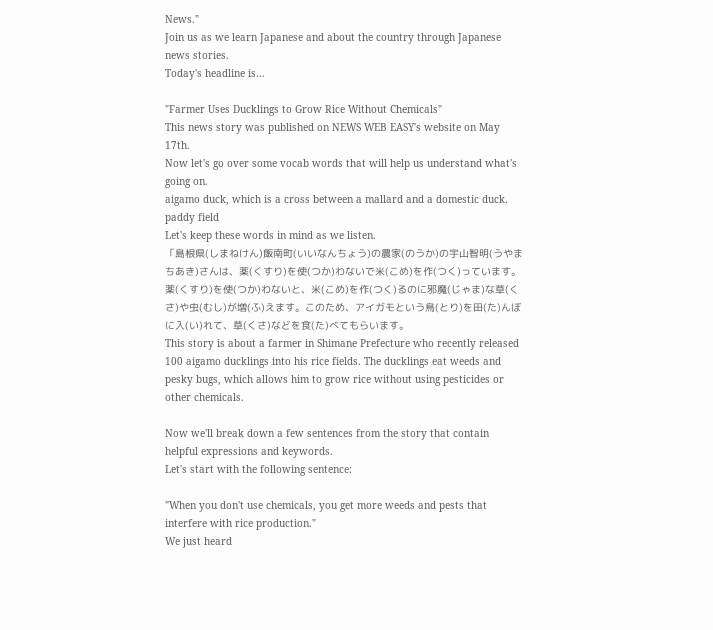News."
Join us as we learn Japanese and about the country through Japanese news stories.
Today's headline is…

"Farmer Uses Ducklings to Grow Rice Without Chemicals"
This news story was published on NEWS WEB EASY's website on May 17th.
Now let's go over some vocab words that will help us understand what's going on.
aigamo duck, which is a cross between a mallard and a domestic duck.
paddy field
Let's keep these words in mind as we listen.
「島根県(しまねけん)飯南町(いいなんちょう)の農家(のうか)の宇山智明(うやま ちあき)さんは、薬(くすり)を使(つか)わないで米(こめ)を作(つく)っています。薬(くすり)を使(つか)わないと、米(こめ)を作(つく)るのに邪魔(じゃま)な草(くさ)や虫(むし)が増(ふ)えます。このため、アイガモという鳥(とり)を田(た)んぼに入(い)れて、草(くさ)などを食(た)べてもらいます。
This story is about a farmer in Shimane Prefecture who recently released 100 aigamo ducklings into his rice fields. The ducklings eat weeds and pesky bugs, which allows him to grow rice without using pesticides or other chemicals.

Now we'll break down a few sentences from the story that contain helpful expressions and keywords.
Let's start with the following sentence:

"When you don't use chemicals, you get more weeds and pests that interfere with rice production."
We just heard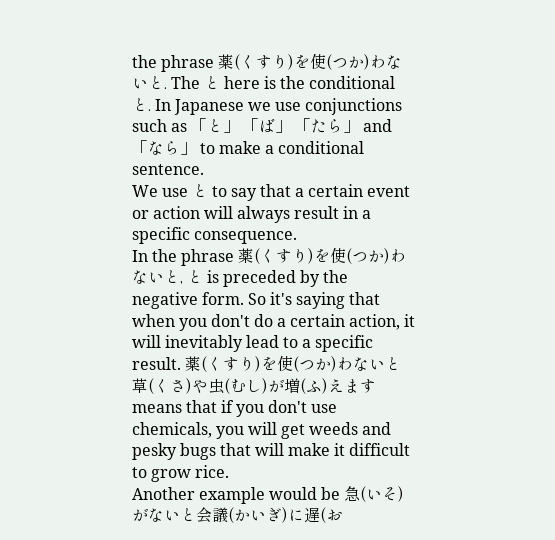the phrase 薬(くすり)を使(つか)わないと. The と here is the conditional と. In Japanese we use conjunctions such as 「と」 「ば」 「たら」 and 「なら」 to make a conditional sentence.
We use と to say that a certain event or action will always result in a specific consequence.
In the phrase 薬(くすり)を使(つか)わないと, と is preceded by the negative form. So it's saying that when you don't do a certain action, it will inevitably lead to a specific result. 薬(くすり)を使(つか)わないと草(くさ)や虫(むし)が増(ふ)えます means that if you don't use chemicals, you will get weeds and pesky bugs that will make it difficult to grow rice.
Another example would be 急(いそ)がないと会議(かいぎ)に遅(お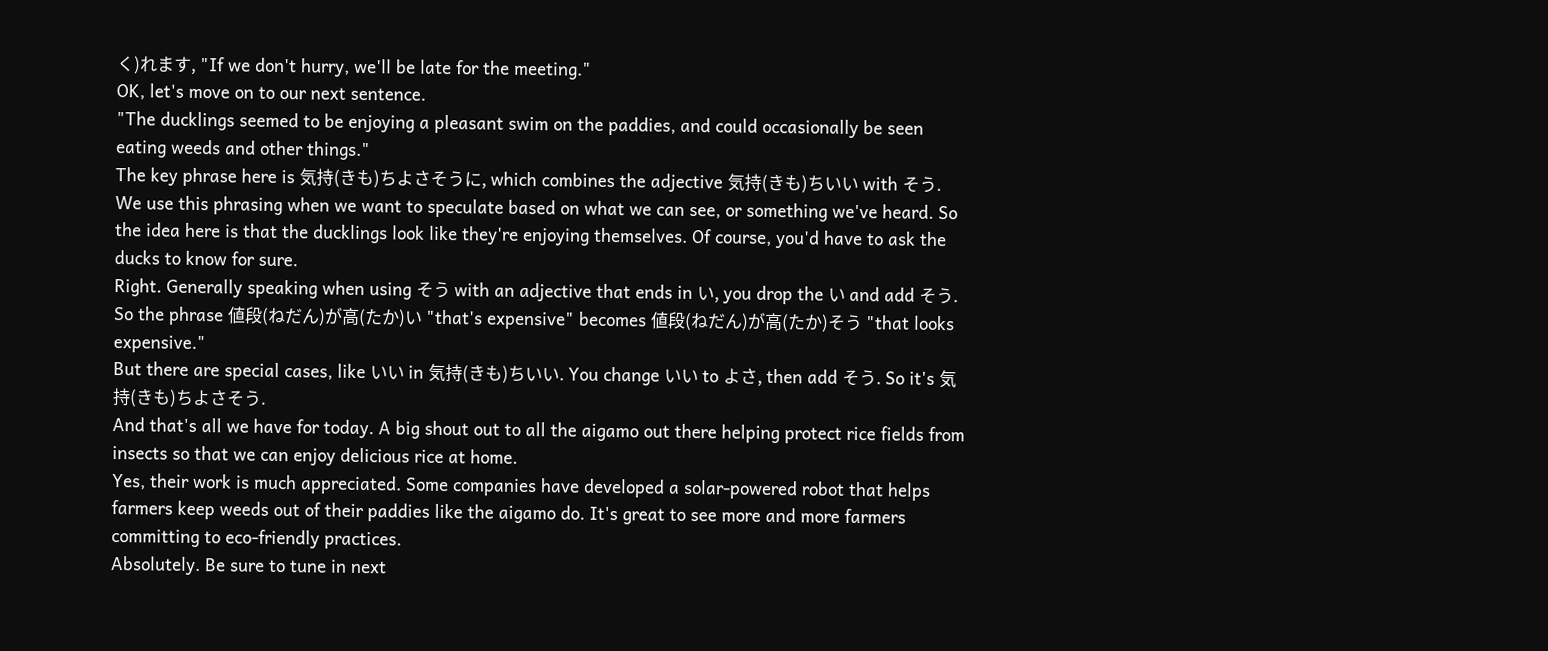く)れます, "If we don't hurry, we'll be late for the meeting."
OK, let's move on to our next sentence.
"The ducklings seemed to be enjoying a pleasant swim on the paddies, and could occasionally be seen eating weeds and other things."
The key phrase here is 気持(きも)ちよさそうに, which combines the adjective 気持(きも)ちいい with そう.
We use this phrasing when we want to speculate based on what we can see, or something we've heard. So the idea here is that the ducklings look like they're enjoying themselves. Of course, you'd have to ask the ducks to know for sure.
Right. Generally speaking when using そう with an adjective that ends in い, you drop the い and add そう. So the phrase 値段(ねだん)が高(たか)い "that's expensive" becomes 値段(ねだん)が高(たか)そう "that looks expensive."
But there are special cases, like いい in 気持(きも)ちいい. You change いい to よさ, then add そう. So it's 気持(きも)ちよさそう.
And that's all we have for today. A big shout out to all the aigamo out there helping protect rice fields from insects so that we can enjoy delicious rice at home.
Yes, their work is much appreciated. Some companies have developed a solar-powered robot that helps farmers keep weeds out of their paddies like the aigamo do. It's great to see more and more farmers committing to eco-friendly practices.
Absolutely. Be sure to tune in next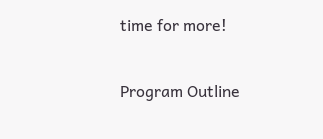time for more!

Program Outline